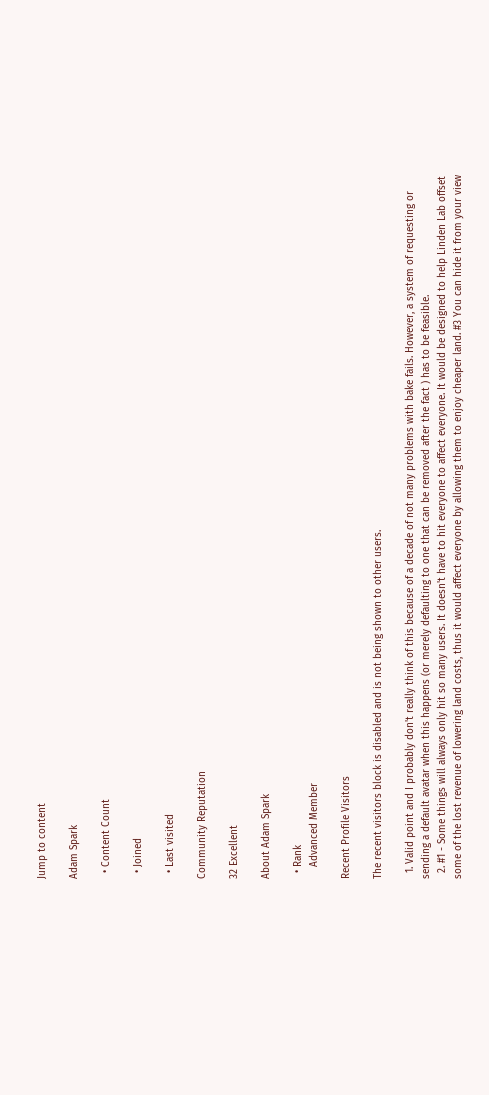Jump to content

Adam Spark

  • Content Count

  • Joined

  • Last visited

Community Reputation

32 Excellent

About Adam Spark

  • Rank
    Advanced Member

Recent Profile Visitors

The recent visitors block is disabled and is not being shown to other users.

  1. Valid point and I probably don't really think of this because of a decade of not many problems with bake fails. However, a system of requesting or sending a default avatar when this happens (or merely defaulting to one that can be removed after the fact ) has to be feasible.
  2. #1 - Some things will always only hit so many users. It doesn't have to hit everyone to affect everyone. It would be designed to help Linden Lab offset some of the lost revenue of lowering land costs, thus it would affect everyone by allowing them to enjoy cheaper land. #3 You can hide it from your view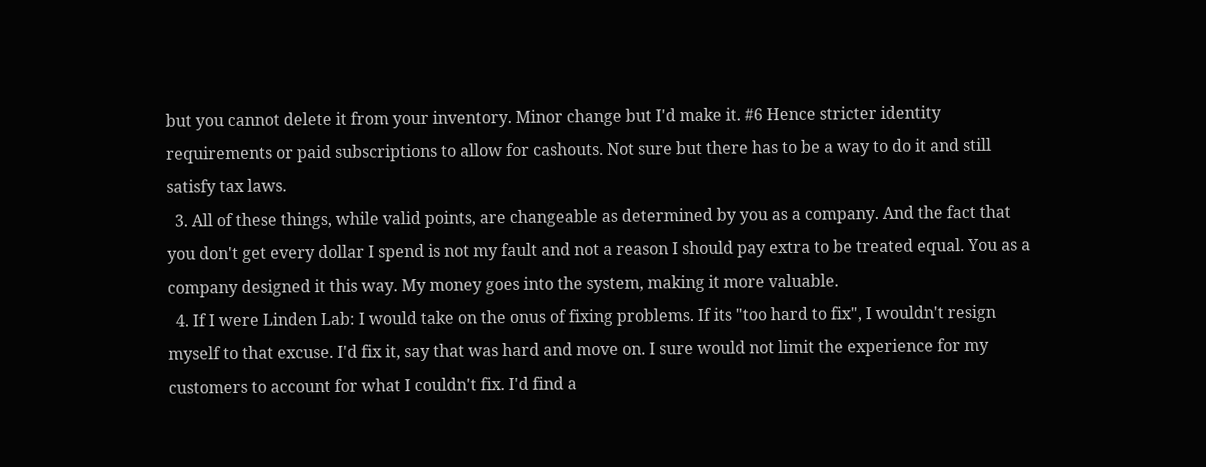but you cannot delete it from your inventory. Minor change but I'd make it. #6 Hence stricter identity requirements or paid subscriptions to allow for cashouts. Not sure but there has to be a way to do it and still satisfy tax laws.
  3. All of these things, while valid points, are changeable as determined by you as a company. And the fact that you don't get every dollar I spend is not my fault and not a reason I should pay extra to be treated equal. You as a company designed it this way. My money goes into the system, making it more valuable.
  4. If I were Linden Lab: I would take on the onus of fixing problems. If its "too hard to fix", I wouldn't resign myself to that excuse. I'd fix it, say that was hard and move on. I sure would not limit the experience for my customers to account for what I couldn't fix. I'd find a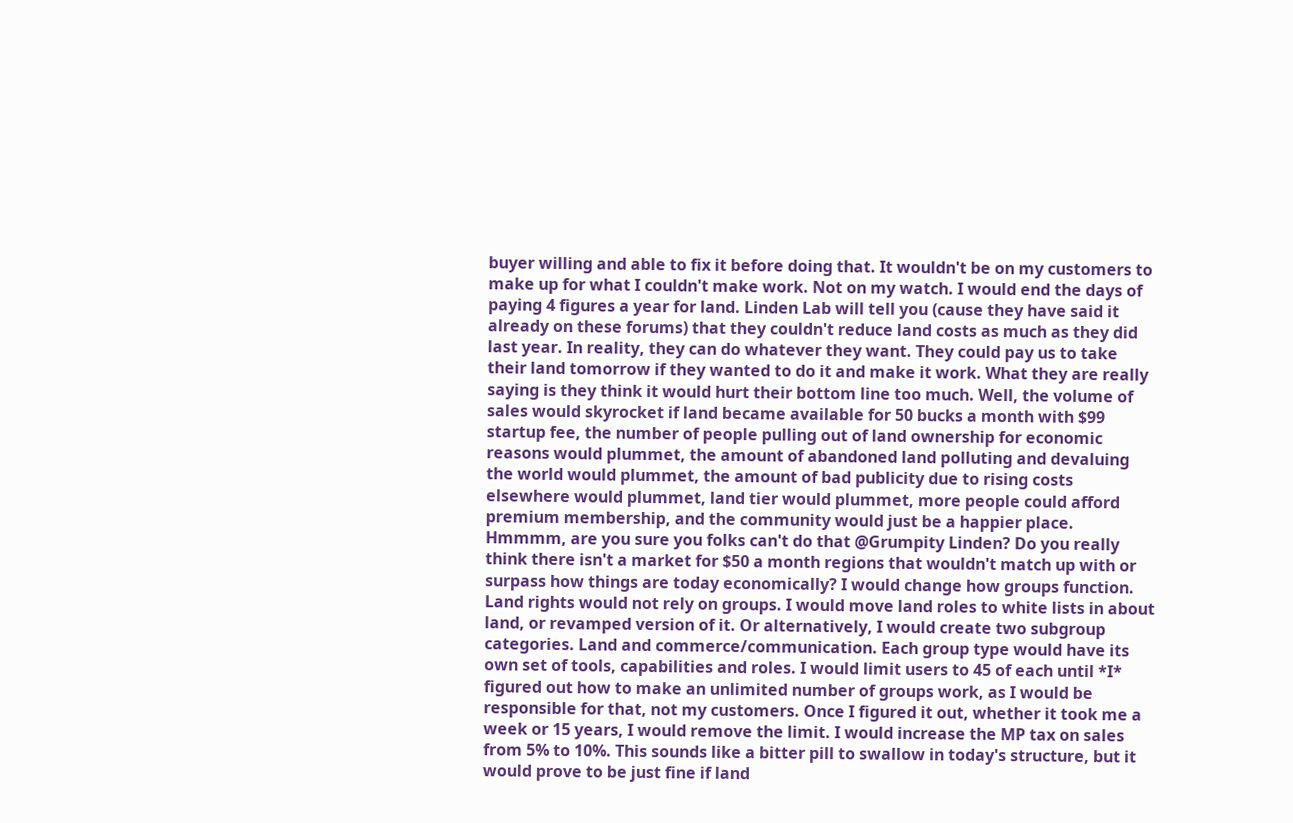buyer willing and able to fix it before doing that. It wouldn't be on my customers to make up for what I couldn't make work. Not on my watch. I would end the days of paying 4 figures a year for land. Linden Lab will tell you (cause they have said it already on these forums) that they couldn't reduce land costs as much as they did last year. In reality, they can do whatever they want. They could pay us to take their land tomorrow if they wanted to do it and make it work. What they are really saying is they think it would hurt their bottom line too much. Well, the volume of sales would skyrocket if land became available for 50 bucks a month with $99 startup fee, the number of people pulling out of land ownership for economic reasons would plummet, the amount of abandoned land polluting and devaluing the world would plummet, the amount of bad publicity due to rising costs elsewhere would plummet, land tier would plummet, more people could afford premium membership, and the community would just be a happier place. Hmmmm, are you sure you folks can't do that @Grumpity Linden? Do you really think there isn't a market for $50 a month regions that wouldn't match up with or surpass how things are today economically? I would change how groups function. Land rights would not rely on groups. I would move land roles to white lists in about land, or revamped version of it. Or alternatively, I would create two subgroup categories. Land and commerce/communication. Each group type would have its own set of tools, capabilities and roles. I would limit users to 45 of each until *I* figured out how to make an unlimited number of groups work, as I would be responsible for that, not my customers. Once I figured it out, whether it took me a week or 15 years, I would remove the limit. I would increase the MP tax on sales from 5% to 10%. This sounds like a bitter pill to swallow in today's structure, but it would prove to be just fine if land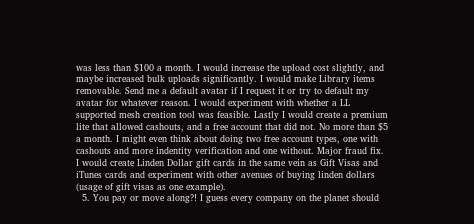was less than $100 a month. I would increase the upload cost slightly, and maybe increased bulk uploads significantly. I would make Library items removable. Send me a default avatar if I request it or try to default my avatar for whatever reason. I would experiment with whether a LL supported mesh creation tool was feasible. Lastly I would create a premium lite that allowed cashouts, and a free account that did not. No more than $5 a month. I might even think about doing two free account types, one with cashouts and more indentity verification and one without. Major fraud fix. I would create Linden Dollar gift cards in the same vein as Gift Visas and iTunes cards and experiment with other avenues of buying linden dollars (usage of gift visas as one example).
  5. You pay or move along?! I guess every company on the planet should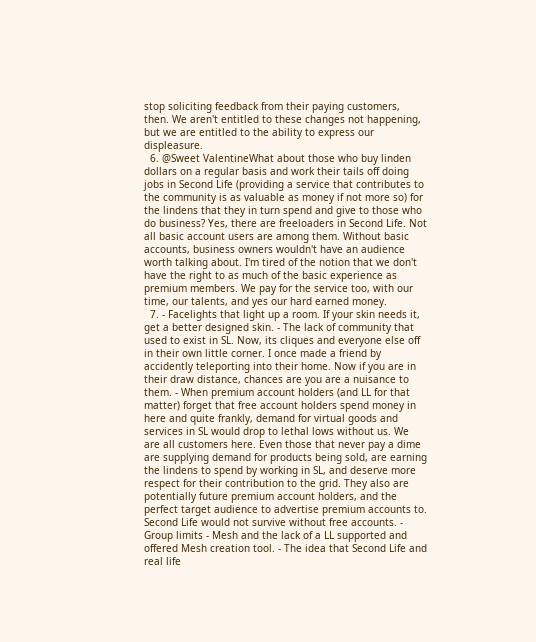stop soliciting feedback from their paying customers, then. We aren't entitled to these changes not happening, but we are entitled to the ability to express our displeasure.
  6. @Sweet ValentineWhat about those who buy linden dollars on a regular basis and work their tails off doing jobs in Second Life (providing a service that contributes to the community is as valuable as money if not more so) for the lindens that they in turn spend and give to those who do business? Yes, there are freeloaders in Second Life. Not all basic account users are among them. Without basic accounts, business owners wouldn't have an audience worth talking about. I'm tired of the notion that we don't have the right to as much of the basic experience as premium members. We pay for the service too, with our time, our talents, and yes our hard earned money.
  7. - Facelights that light up a room. If your skin needs it, get a better designed skin. - The lack of community that used to exist in SL. Now, its cliques and everyone else off in their own little corner. I once made a friend by accidently teleporting into their home. Now if you are in their draw distance, chances are you are a nuisance to them. - When premium account holders (and LL for that matter) forget that free account holders spend money in here and quite frankly, demand for virtual goods and services in SL would drop to lethal lows without us. We are all customers here. Even those that never pay a dime are supplying demand for products being sold, are earning the lindens to spend by working in SL, and deserve more respect for their contribution to the grid. They also are potentially future premium account holders, and the perfect target audience to advertise premium accounts to. Second Life would not survive without free accounts. - Group limits - Mesh and the lack of a LL supported and offered Mesh creation tool. - The idea that Second Life and real life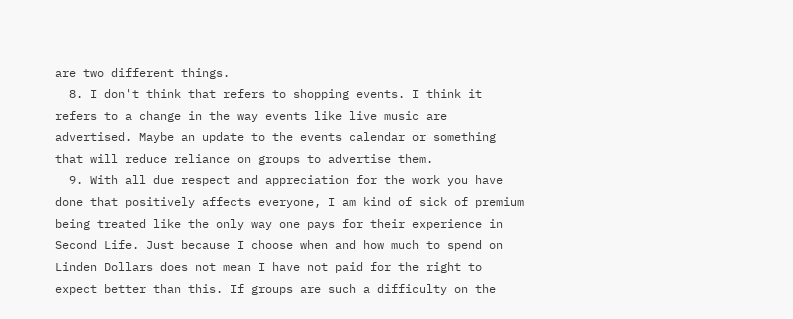are two different things.
  8. I don't think that refers to shopping events. I think it refers to a change in the way events like live music are advertised. Maybe an update to the events calendar or something that will reduce reliance on groups to advertise them.
  9. With all due respect and appreciation for the work you have done that positively affects everyone, I am kind of sick of premium being treated like the only way one pays for their experience in Second Life. Just because I choose when and how much to spend on Linden Dollars does not mean I have not paid for the right to expect better than this. If groups are such a difficulty on the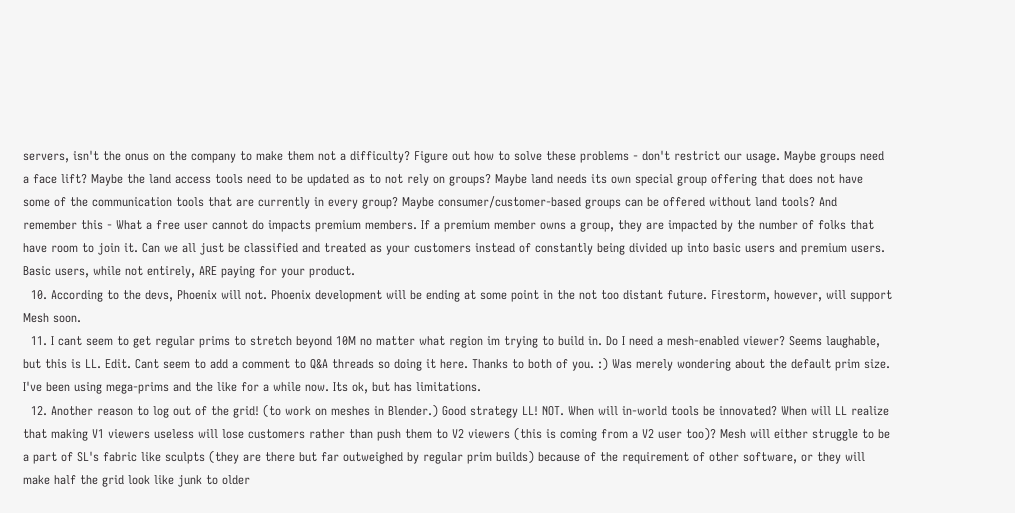servers, isn't the onus on the company to make them not a difficulty? Figure out how to solve these problems - don't restrict our usage. Maybe groups need a face lift? Maybe the land access tools need to be updated as to not rely on groups? Maybe land needs its own special group offering that does not have some of the communication tools that are currently in every group? Maybe consumer/customer-based groups can be offered without land tools? And remember this - What a free user cannot do impacts premium members. If a premium member owns a group, they are impacted by the number of folks that have room to join it. Can we all just be classified and treated as your customers instead of constantly being divided up into basic users and premium users. Basic users, while not entirely, ARE paying for your product.
  10. According to the devs, Phoenix will not. Phoenix development will be ending at some point in the not too distant future. Firestorm, however, will support Mesh soon.
  11. I cant seem to get regular prims to stretch beyond 10M no matter what region im trying to build in. Do I need a mesh-enabled viewer? Seems laughable, but this is LL. Edit. Cant seem to add a comment to Q&A threads so doing it here. Thanks to both of you. :) Was merely wondering about the default prim size. I've been using mega-prims and the like for a while now. Its ok, but has limitations.
  12. Another reason to log out of the grid! (to work on meshes in Blender.) Good strategy LL! NOT. When will in-world tools be innovated? When will LL realize that making V1 viewers useless will lose customers rather than push them to V2 viewers (this is coming from a V2 user too)? Mesh will either struggle to be a part of SL's fabric like sculpts (they are there but far outweighed by regular prim builds) because of the requirement of other software, or they will make half the grid look like junk to older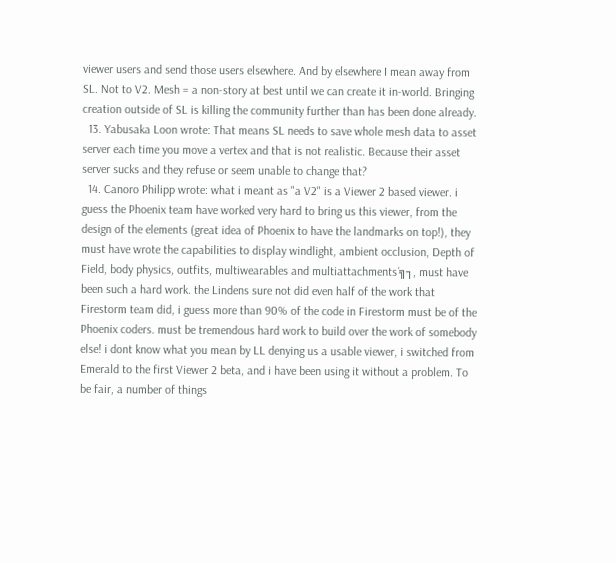viewer users and send those users elsewhere. And by elsewhere I mean away from SL. Not to V2. Mesh = a non-story at best until we can create it in-world. Bringing creation outside of SL is killing the community further than has been done already.
  13. Yabusaka Loon wrote: That means SL needs to save whole mesh data to asset server each time you move a vertex and that is not realistic. Because their asset server sucks and they refuse or seem unable to change that?
  14. Canoro Philipp wrote: what i meant as "a V2" is a Viewer 2 based viewer. i guess the Phoenix team have worked very hard to bring us this viewer, from the design of the elements (great idea of Phoenix to have the landmarks on top!), they must have wrote the capabilities to display windlight, ambient occlusion, Depth of Field, body physics, outfits, multiwearables and multiattachments´╗┐, must have been such a hard work. the Lindens sure not did even half of the work that Firestorm team did, i guess more than 90% of the code in Firestorm must be of the Phoenix coders. must be tremendous hard work to build over the work of somebody else! i dont know what you mean by LL denying us a usable viewer, i switched from Emerald to the first Viewer 2 beta, and i have been using it without a problem. To be fair, a number of things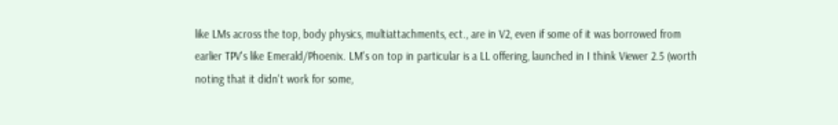like LMs across the top, body physics, multiattachments, ect., are in V2, even if some of it was borrowed from earlier TPV's like Emerald/Phoenix. LM's on top in particular is a LL offering, launched in I think Viewer 2.5 (worth noting that it didn't work for some,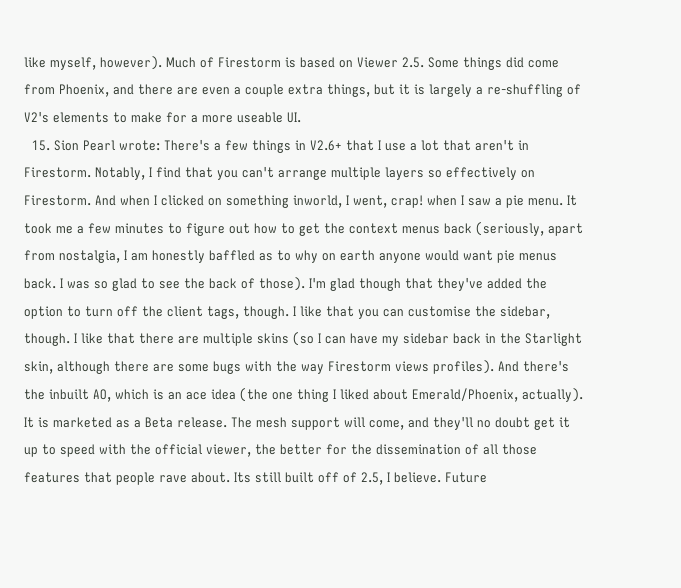like myself, however). Much of Firestorm is based on Viewer 2.5. Some things did come from Phoenix, and there are even a couple extra things, but it is largely a re-shuffling of V2's elements to make for a more useable UI.
  15. Sion Pearl wrote: There's a few things in V2.6+ that I use a lot that aren't in Firestorm. Notably, I find that you can't arrange multiple layers so effectively on Firestorm. And when I clicked on something inworld, I went, crap! when I saw a pie menu. It took me a few minutes to figure out how to get the context menus back (seriously, apart from nostalgia, I am honestly baffled as to why on earth anyone would want pie menus back. I was so glad to see the back of those). I'm glad though that they've added the option to turn off the client tags, though. I like that you can customise the sidebar, though. I like that there are multiple skins (so I can have my sidebar back in the Starlight skin, although there are some bugs with the way Firestorm views profiles). And there's the inbuilt AO, which is an ace idea (the one thing I liked about Emerald/Phoenix, actually). It is marketed as a Beta release. The mesh support will come, and they'll no doubt get it up to speed with the official viewer, the better for the dissemination of all those features that people rave about. Its still built off of 2.5, I believe. Future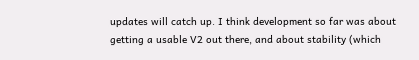updates will catch up. I think development so far was about getting a usable V2 out there, and about stability (which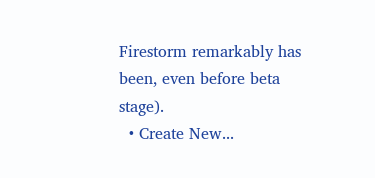Firestorm remarkably has been, even before beta stage).
  • Create New...